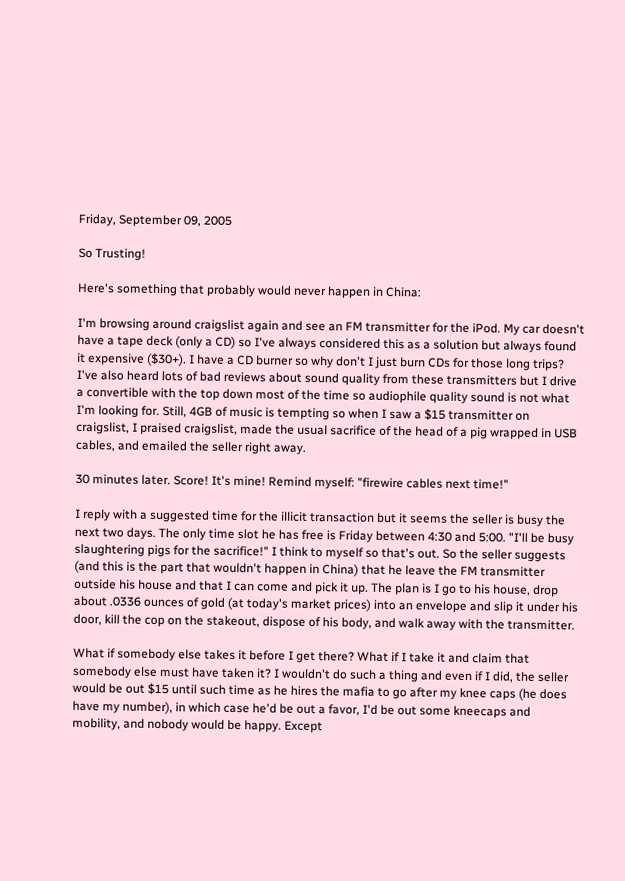Friday, September 09, 2005

So Trusting!

Here's something that probably would never happen in China:

I'm browsing around craigslist again and see an FM transmitter for the iPod. My car doesn't have a tape deck (only a CD) so I've always considered this as a solution but always found it expensive ($30+). I have a CD burner so why don't I just burn CDs for those long trips? I've also heard lots of bad reviews about sound quality from these transmitters but I drive a convertible with the top down most of the time so audiophile quality sound is not what I'm looking for. Still, 4GB of music is tempting so when I saw a $15 transmitter on craigslist, I praised craigslist, made the usual sacrifice of the head of a pig wrapped in USB cables, and emailed the seller right away.

30 minutes later. Score! It's mine! Remind myself: "firewire cables next time!"

I reply with a suggested time for the illicit transaction but it seems the seller is busy the next two days. The only time slot he has free is Friday between 4:30 and 5:00. "I'll be busy slaughtering pigs for the sacrifice!" I think to myself so that's out. So the seller suggests (and this is the part that wouldn't happen in China) that he leave the FM transmitter outside his house and that I can come and pick it up. The plan is I go to his house, drop about .0336 ounces of gold (at today's market prices) into an envelope and slip it under his door, kill the cop on the stakeout, dispose of his body, and walk away with the transmitter.

What if somebody else takes it before I get there? What if I take it and claim that somebody else must have taken it? I wouldn't do such a thing and even if I did, the seller would be out $15 until such time as he hires the mafia to go after my knee caps (he does have my number), in which case he'd be out a favor, I'd be out some kneecaps and mobility, and nobody would be happy. Except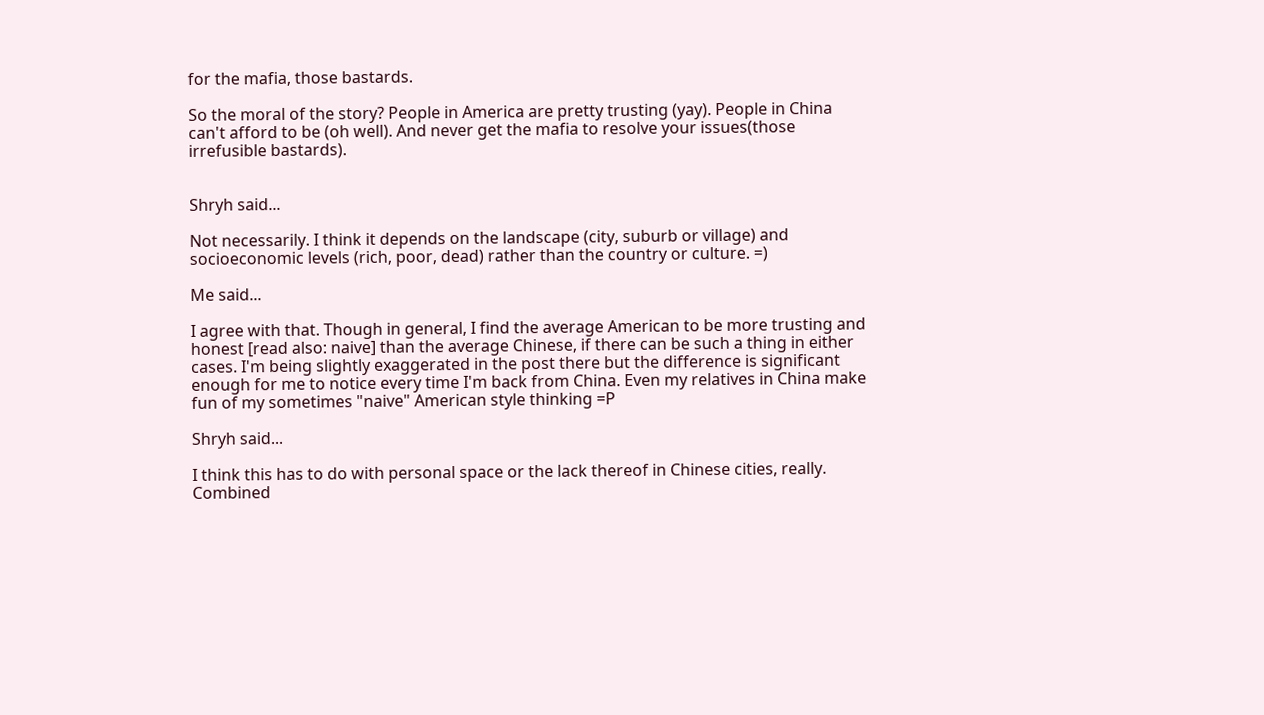for the mafia, those bastards.

So the moral of the story? People in America are pretty trusting (yay). People in China can't afford to be (oh well). And never get the mafia to resolve your issues(those irrefusible bastards).


Shryh said...

Not necessarily. I think it depends on the landscape (city, suburb or village) and socioeconomic levels (rich, poor, dead) rather than the country or culture. =)

Me said...

I agree with that. Though in general, I find the average American to be more trusting and honest [read also: naive] than the average Chinese, if there can be such a thing in either cases. I'm being slightly exaggerated in the post there but the difference is significant enough for me to notice every time I'm back from China. Even my relatives in China make fun of my sometimes "naive" American style thinking =P

Shryh said...

I think this has to do with personal space or the lack thereof in Chinese cities, really. Combined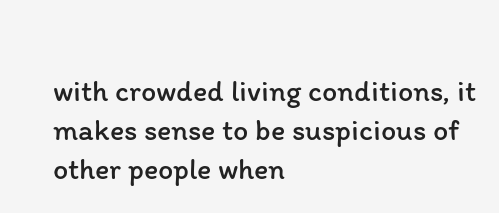with crowded living conditions, it makes sense to be suspicious of other people when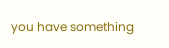you have something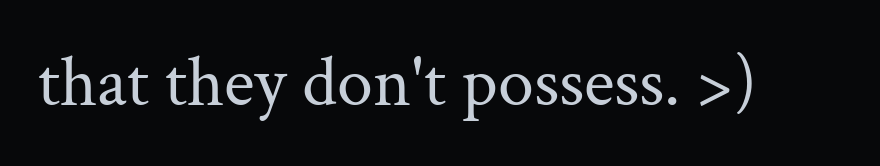that they don't possess. >)